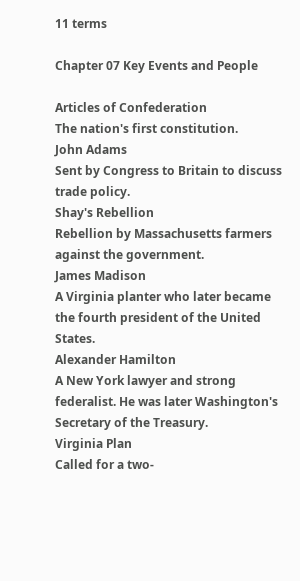11 terms

Chapter 07 Key Events and People

Articles of Confederation
The nation's first constitution.
John Adams
Sent by Congress to Britain to discuss trade policy.
Shay's Rebellion
Rebellion by Massachusetts farmers against the government.
James Madison
A Virginia planter who later became the fourth president of the United States.
Alexander Hamilton
A New York lawyer and strong federalist. He was later Washington's Secretary of the Treasury.
Virginia Plan
Called for a two-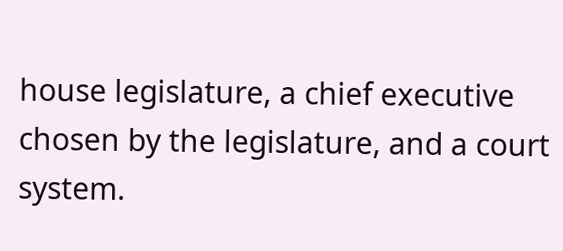house legislature, a chief executive chosen by the legislature, and a court system.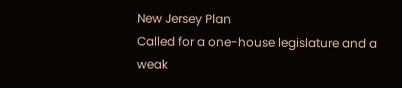New Jersey Plan
Called for a one-house legislature and a weak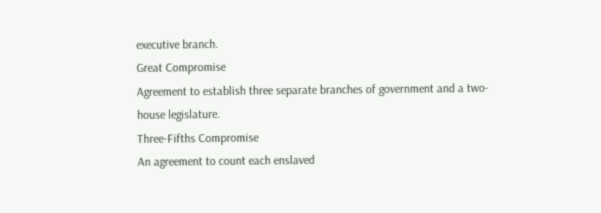executive branch.
Great Compromise
Agreement to establish three separate branches of government and a two-house legislature.
Three-Fifths Compromise
An agreement to count each enslaved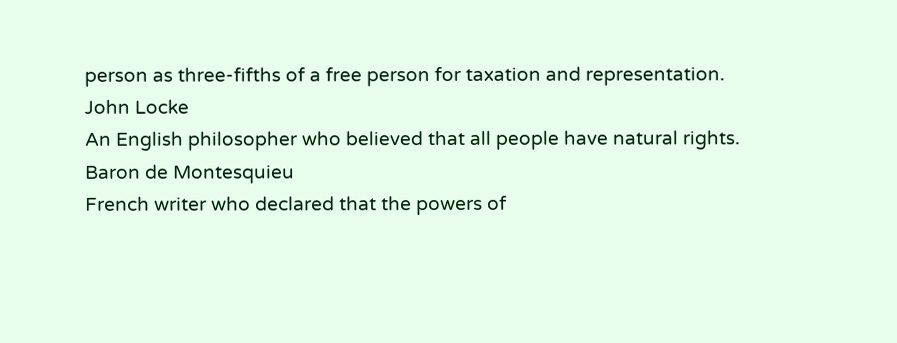person as three-fifths of a free person for taxation and representation.
John Locke
An English philosopher who believed that all people have natural rights.
Baron de Montesquieu
French writer who declared that the powers of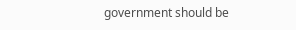government should be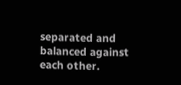separated and balanced against each other.